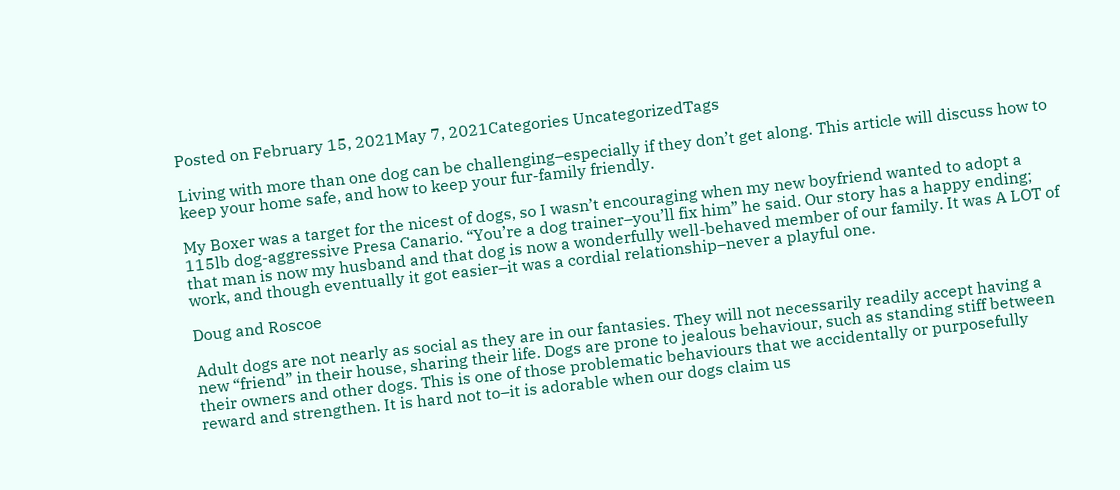Posted on February 15, 2021May 7, 2021Categories UncategorizedTags

Living with more than one dog can be challenging–especially if they don’t get along. This article will discuss how to keep your home safe, and how to keep your fur-family friendly.

My Boxer was a target for the nicest of dogs, so I wasn’t encouraging when my new boyfriend wanted to adopt a 115lb dog-aggressive Presa Canario. “You’re a dog trainer–you’ll fix him” he said. Our story has a happy ending; that man is now my husband and that dog is now a wonderfully well-behaved member of our family. It was A LOT of work, and though eventually it got easier–it was a cordial relationship–never a playful one.

Doug and Roscoe

Adult dogs are not nearly as social as they are in our fantasies. They will not necessarily readily accept having a new “friend” in their house, sharing their life. Dogs are prone to jealous behaviour, such as standing stiff between their owners and other dogs. This is one of those problematic behaviours that we accidentally or purposefully reward and strengthen. It is hard not to–it is adorable when our dogs claim us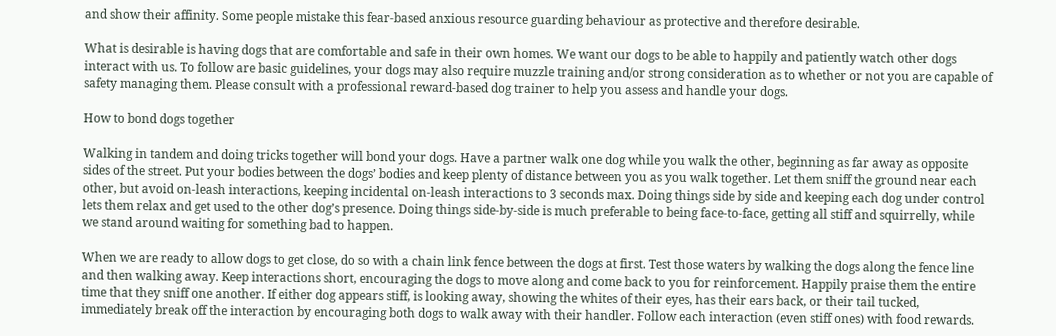and show their affinity. Some people mistake this fear-based anxious resource guarding behaviour as protective and therefore desirable.

What is desirable is having dogs that are comfortable and safe in their own homes. We want our dogs to be able to happily and patiently watch other dogs interact with us. To follow are basic guidelines, your dogs may also require muzzle training and/or strong consideration as to whether or not you are capable of safety managing them. Please consult with a professional reward-based dog trainer to help you assess and handle your dogs.

How to bond dogs together

Walking in tandem and doing tricks together will bond your dogs. Have a partner walk one dog while you walk the other, beginning as far away as opposite sides of the street. Put your bodies between the dogs’ bodies and keep plenty of distance between you as you walk together. Let them sniff the ground near each other, but avoid on-leash interactions, keeping incidental on-leash interactions to 3 seconds max. Doing things side by side and keeping each dog under control lets them relax and get used to the other dog’s presence. Doing things side-by-side is much preferable to being face-to-face, getting all stiff and squirrelly, while we stand around waiting for something bad to happen.

When we are ready to allow dogs to get close, do so with a chain link fence between the dogs at first. Test those waters by walking the dogs along the fence line and then walking away. Keep interactions short, encouraging the dogs to move along and come back to you for reinforcement. Happily praise them the entire time that they sniff one another. If either dog appears stiff, is looking away, showing the whites of their eyes, has their ears back, or their tail tucked, immediately break off the interaction by encouraging both dogs to walk away with their handler. Follow each interaction (even stiff ones) with food rewards.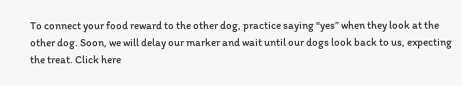To connect your food reward to the other dog, practice saying “yes” when they look at the other dog. Soon, we will delay our marker and wait until our dogs look back to us, expecting the treat. Click here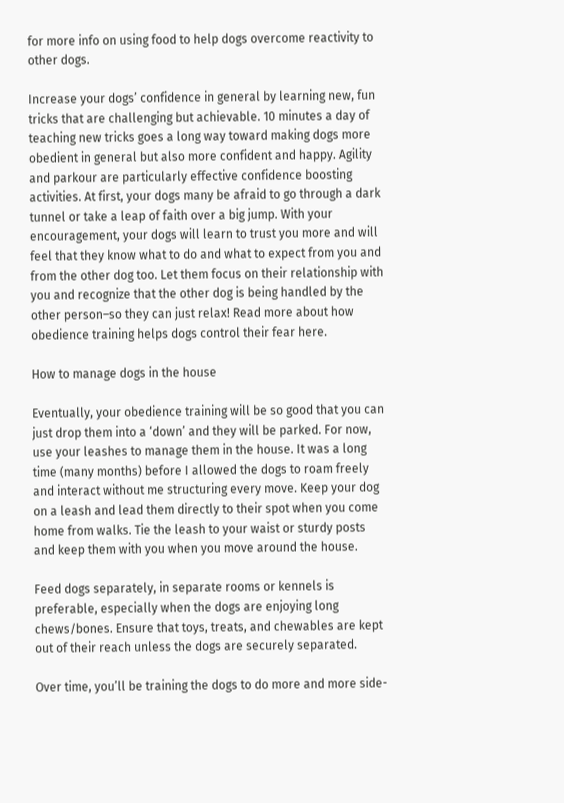for more info on using food to help dogs overcome reactivity to other dogs.

Increase your dogs’ confidence in general by learning new, fun tricks that are challenging but achievable. 10 minutes a day of teaching new tricks goes a long way toward making dogs more obedient in general but also more confident and happy. Agility and parkour are particularly effective confidence boosting activities. At first, your dogs many be afraid to go through a dark tunnel or take a leap of faith over a big jump. With your encouragement, your dogs will learn to trust you more and will feel that they know what to do and what to expect from you and from the other dog too. Let them focus on their relationship with you and recognize that the other dog is being handled by the other person–so they can just relax! Read more about how obedience training helps dogs control their fear here.

How to manage dogs in the house

Eventually, your obedience training will be so good that you can just drop them into a ‘down’ and they will be parked. For now, use your leashes to manage them in the house. It was a long time (many months) before I allowed the dogs to roam freely and interact without me structuring every move. Keep your dog on a leash and lead them directly to their spot when you come home from walks. Tie the leash to your waist or sturdy posts and keep them with you when you move around the house.

Feed dogs separately, in separate rooms or kennels is preferable, especially when the dogs are enjoying long chews/bones. Ensure that toys, treats, and chewables are kept out of their reach unless the dogs are securely separated.

Over time, you’ll be training the dogs to do more and more side-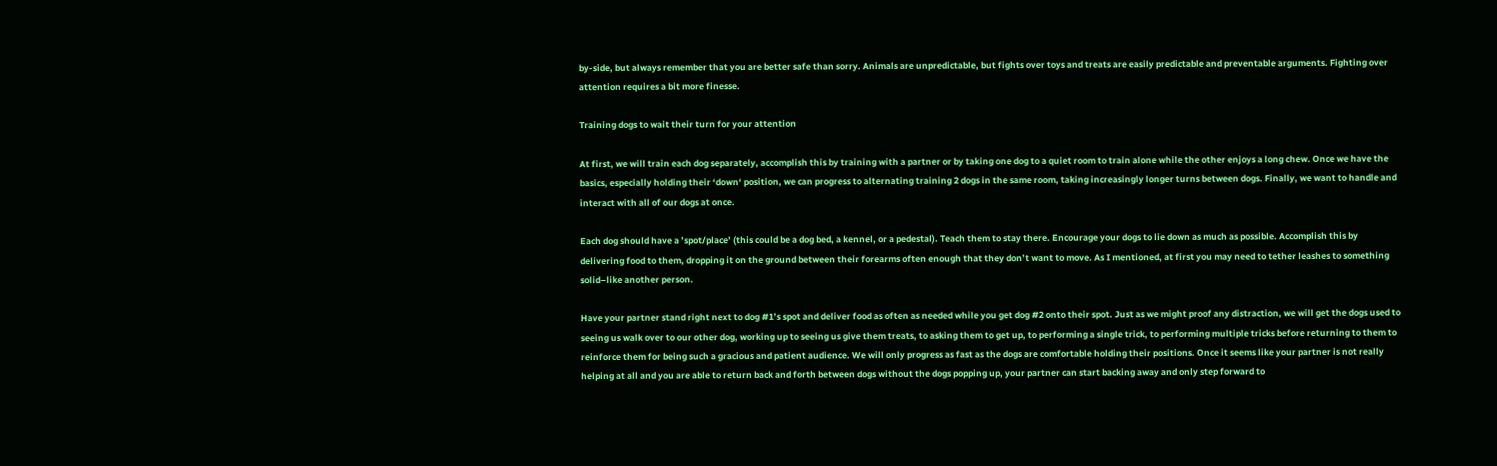by-side, but always remember that you are better safe than sorry. Animals are unpredictable, but fights over toys and treats are easily predictable and preventable arguments. Fighting over attention requires a bit more finesse.

Training dogs to wait their turn for your attention

At first, we will train each dog separately, accomplish this by training with a partner or by taking one dog to a quiet room to train alone while the other enjoys a long chew. Once we have the basics, especially holding their ‘down‘ position, we can progress to alternating training 2 dogs in the same room, taking increasingly longer turns between dogs. Finally, we want to handle and interact with all of our dogs at once.

Each dog should have a ’spot/place’ (this could be a dog bed, a kennel, or a pedestal). Teach them to stay there. Encourage your dogs to lie down as much as possible. Accomplish this by delivering food to them, dropping it on the ground between their forearms often enough that they don’t want to move. As I mentioned, at first you may need to tether leashes to something solid–like another person.

Have your partner stand right next to dog #1’s spot and deliver food as often as needed while you get dog #2 onto their spot. Just as we might proof any distraction, we will get the dogs used to seeing us walk over to our other dog, working up to seeing us give them treats, to asking them to get up, to performing a single trick, to performing multiple tricks before returning to them to reinforce them for being such a gracious and patient audience. We will only progress as fast as the dogs are comfortable holding their positions. Once it seems like your partner is not really helping at all and you are able to return back and forth between dogs without the dogs popping up, your partner can start backing away and only step forward to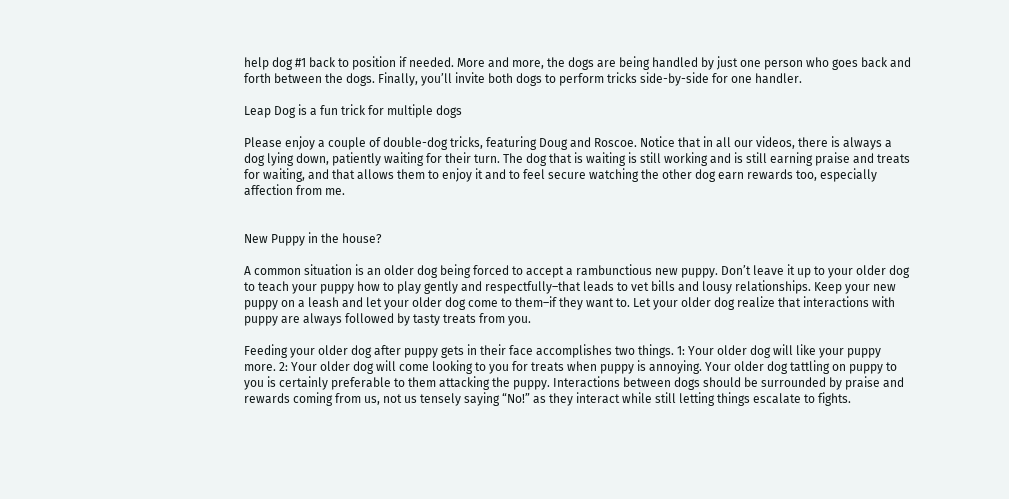help dog #1 back to position if needed. More and more, the dogs are being handled by just one person who goes back and forth between the dogs. Finally, you’ll invite both dogs to perform tricks side-by-side for one handler.

Leap Dog is a fun trick for multiple dogs

Please enjoy a couple of double-dog tricks, featuring Doug and Roscoe. Notice that in all our videos, there is always a dog lying down, patiently waiting for their turn. The dog that is waiting is still working and is still earning praise and treats for waiting, and that allows them to enjoy it and to feel secure watching the other dog earn rewards too, especially affection from me.


New Puppy in the house?

A common situation is an older dog being forced to accept a rambunctious new puppy. Don’t leave it up to your older dog to teach your puppy how to play gently and respectfully–that leads to vet bills and lousy relationships. Keep your new puppy on a leash and let your older dog come to them–if they want to. Let your older dog realize that interactions with puppy are always followed by tasty treats from you.

Feeding your older dog after puppy gets in their face accomplishes two things. 1: Your older dog will like your puppy more. 2: Your older dog will come looking to you for treats when puppy is annoying. Your older dog tattling on puppy to you is certainly preferable to them attacking the puppy. Interactions between dogs should be surrounded by praise and rewards coming from us, not us tensely saying “No!” as they interact while still letting things escalate to fights.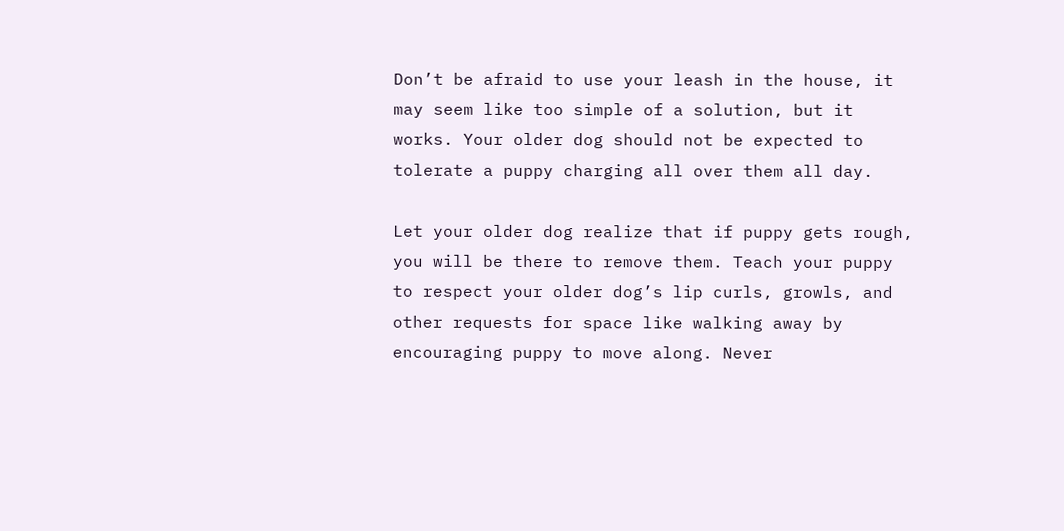Don’t be afraid to use your leash in the house, it may seem like too simple of a solution, but it works. Your older dog should not be expected to tolerate a puppy charging all over them all day.

Let your older dog realize that if puppy gets rough, you will be there to remove them. Teach your puppy to respect your older dog’s lip curls, growls, and other requests for space like walking away by encouraging puppy to move along. Never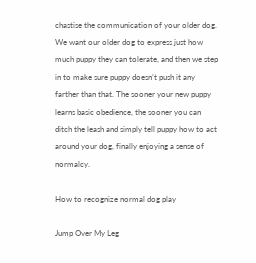chastise the communication of your older dog. We want our older dog to express just how much puppy they can tolerate, and then we step in to make sure puppy doesn’t push it any farther than that. The sooner your new puppy learns basic obedience, the sooner you can ditch the leash and simply tell puppy how to act around your dog, finally enjoying a sense of normalcy.

How to recognize normal dog play

Jump Over My Leg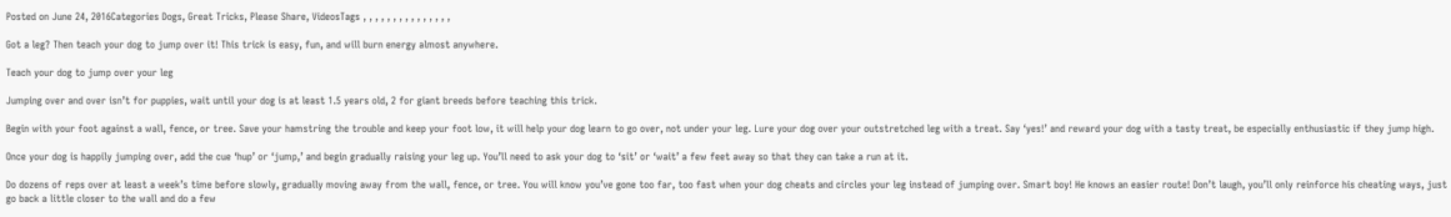Posted on June 24, 2016Categories Dogs, Great Tricks, Please Share, VideosTags , , , , , , , , , , , , , , ,

Got a leg? Then teach your dog to jump over it! This trick is easy, fun, and will burn energy almost anywhere.

Teach your dog to jump over your leg

Jumping over and over isn’t for puppies, wait until your dog is at least 1.5 years old, 2 for giant breeds before teaching this trick.

Begin with your foot against a wall, fence, or tree. Save your hamstring the trouble and keep your foot low, it will help your dog learn to go over, not under your leg. Lure your dog over your outstretched leg with a treat. Say ‘yes!’ and reward your dog with a tasty treat, be especially enthusiastic if they jump high.

Once your dog is happily jumping over, add the cue ‘hup’ or ‘jump,’ and begin gradually raising your leg up. You’ll need to ask your dog to ‘sit’ or ‘wait’ a few feet away so that they can take a run at it.

Do dozens of reps over at least a week’s time before slowly, gradually moving away from the wall, fence, or tree. You will know you’ve gone too far, too fast when your dog cheats and circles your leg instead of jumping over. Smart boy! He knows an easier route! Don’t laugh, you’ll only reinforce his cheating ways, just go back a little closer to the wall and do a few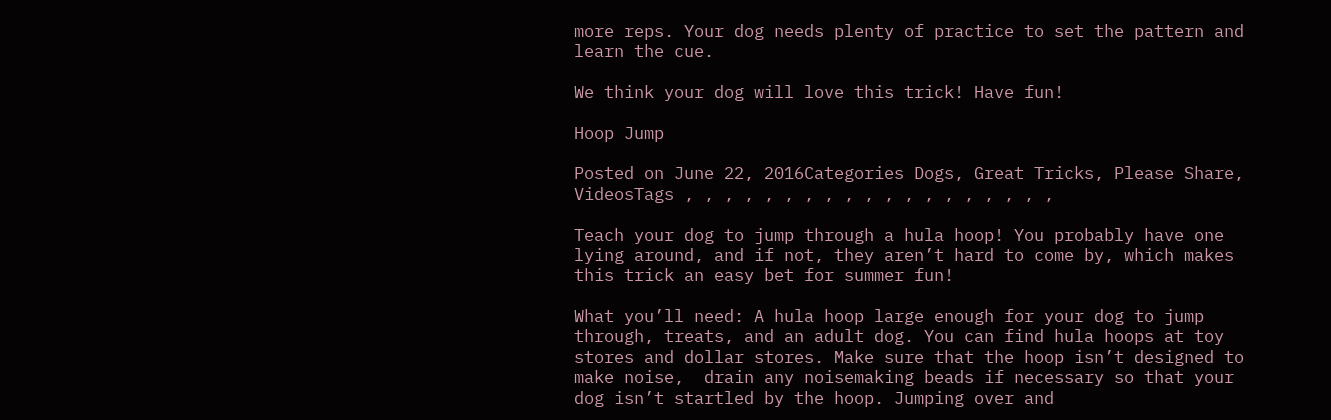more reps. Your dog needs plenty of practice to set the pattern and learn the cue.

We think your dog will love this trick! Have fun!

Hoop Jump

Posted on June 22, 2016Categories Dogs, Great Tricks, Please Share, VideosTags , , , , , , , , , , , , , , , , , , ,

Teach your dog to jump through a hula hoop! You probably have one lying around, and if not, they aren’t hard to come by, which makes this trick an easy bet for summer fun!

What you’ll need: A hula hoop large enough for your dog to jump through, treats, and an adult dog. You can find hula hoops at toy stores and dollar stores. Make sure that the hoop isn’t designed to make noise,  drain any noisemaking beads if necessary so that your dog isn’t startled by the hoop. Jumping over and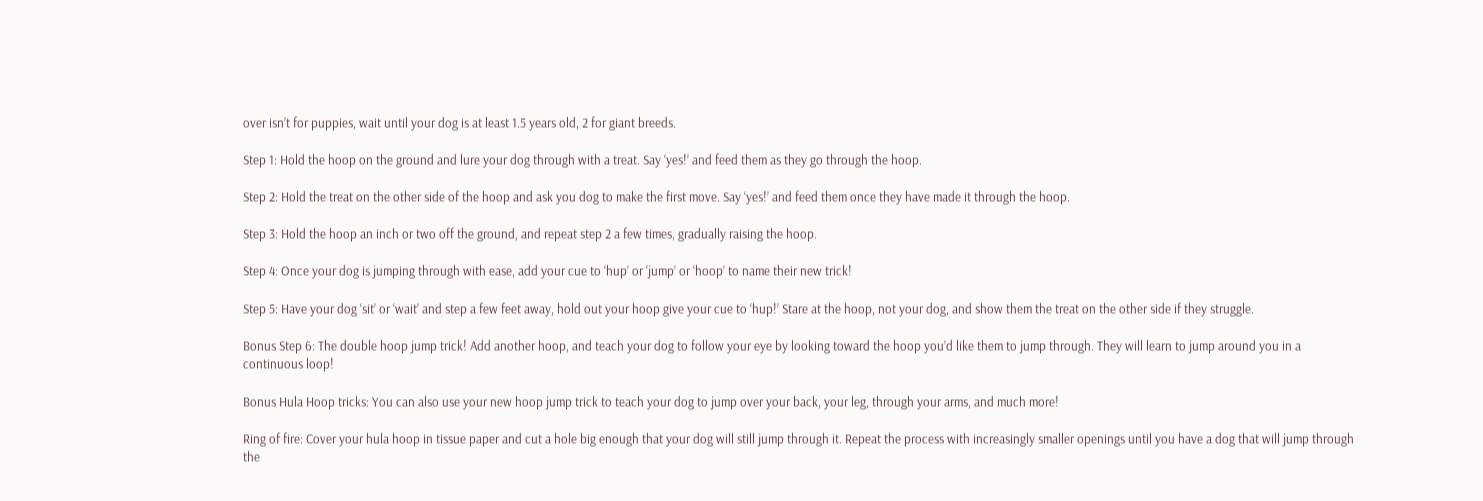over isn’t for puppies, wait until your dog is at least 1.5 years old, 2 for giant breeds.

Step 1: Hold the hoop on the ground and lure your dog through with a treat. Say ‘yes!’ and feed them as they go through the hoop.

Step 2: Hold the treat on the other side of the hoop and ask you dog to make the first move. Say ‘yes!’ and feed them once they have made it through the hoop.

Step 3: Hold the hoop an inch or two off the ground, and repeat step 2 a few times, gradually raising the hoop.

Step 4: Once your dog is jumping through with ease, add your cue to ‘hup’ or ‘jump’ or ‘hoop’ to name their new trick!

Step 5: Have your dog ‘sit’ or ‘wait’ and step a few feet away, hold out your hoop give your cue to ‘hup!’ Stare at the hoop, not your dog, and show them the treat on the other side if they struggle.

Bonus Step 6: The double hoop jump trick! Add another hoop, and teach your dog to follow your eye by looking toward the hoop you’d like them to jump through. They will learn to jump around you in a continuous loop!

Bonus Hula Hoop tricks: You can also use your new hoop jump trick to teach your dog to jump over your back, your leg, through your arms, and much more!

Ring of fire: Cover your hula hoop in tissue paper and cut a hole big enough that your dog will still jump through it. Repeat the process with increasingly smaller openings until you have a dog that will jump through the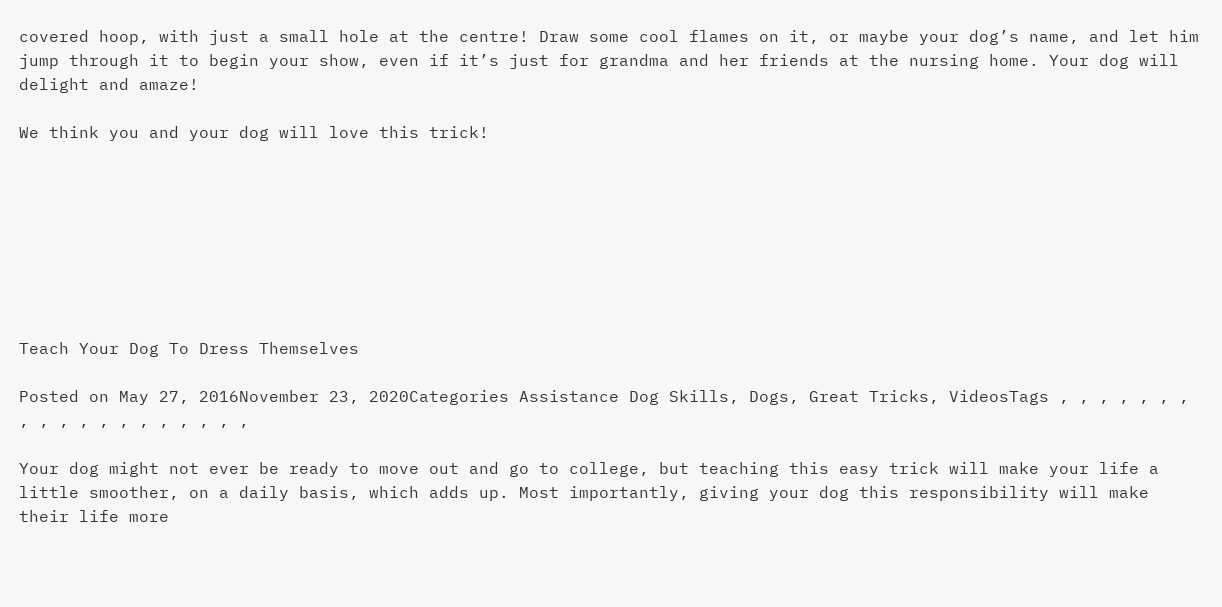covered hoop, with just a small hole at the centre! Draw some cool flames on it, or maybe your dog’s name, and let him jump through it to begin your show, even if it’s just for grandma and her friends at the nursing home. Your dog will delight and amaze!

We think you and your dog will love this trick!








Teach Your Dog To Dress Themselves

Posted on May 27, 2016November 23, 2020Categories Assistance Dog Skills, Dogs, Great Tricks, VideosTags , , , , , , , , , , , , , , , , , , ,

Your dog might not ever be ready to move out and go to college, but teaching this easy trick will make your life a little smoother, on a daily basis, which adds up. Most importantly, giving your dog this responsibility will make their life more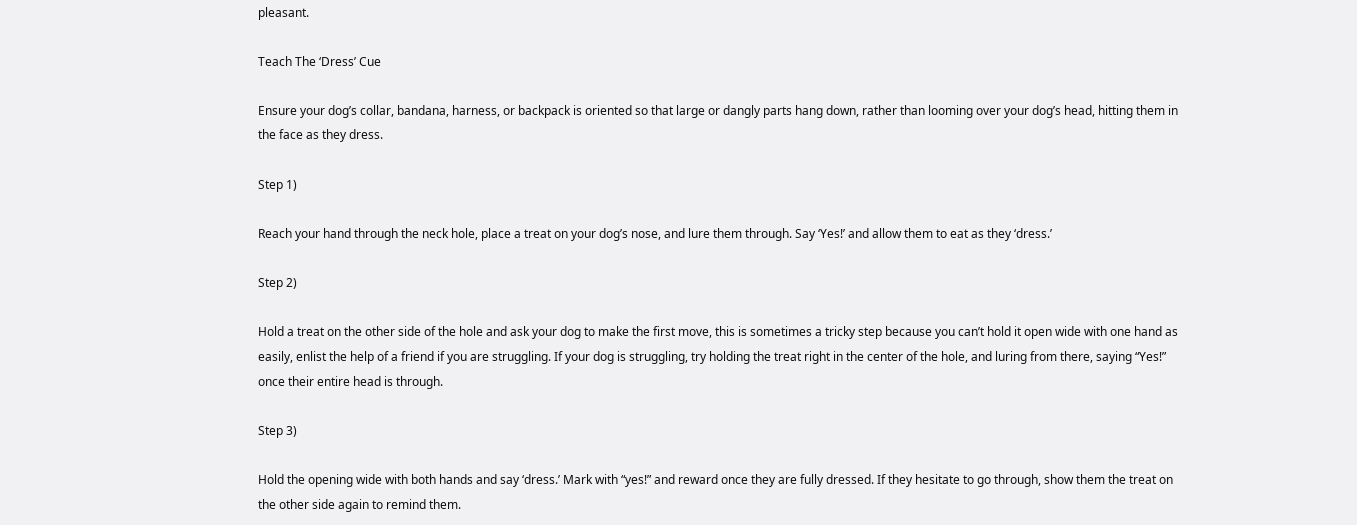pleasant.

Teach The ‘Dress’ Cue

Ensure your dog’s collar, bandana, harness, or backpack is oriented so that large or dangly parts hang down, rather than looming over your dog’s head, hitting them in the face as they dress.

Step 1)

Reach your hand through the neck hole, place a treat on your dog’s nose, and lure them through. Say ‘Yes!’ and allow them to eat as they ‘dress.’

Step 2)

Hold a treat on the other side of the hole and ask your dog to make the first move, this is sometimes a tricky step because you can’t hold it open wide with one hand as easily, enlist the help of a friend if you are struggling. If your dog is struggling, try holding the treat right in the center of the hole, and luring from there, saying “Yes!” once their entire head is through.

Step 3)

Hold the opening wide with both hands and say ‘dress.’ Mark with “yes!” and reward once they are fully dressed. If they hesitate to go through, show them the treat on the other side again to remind them.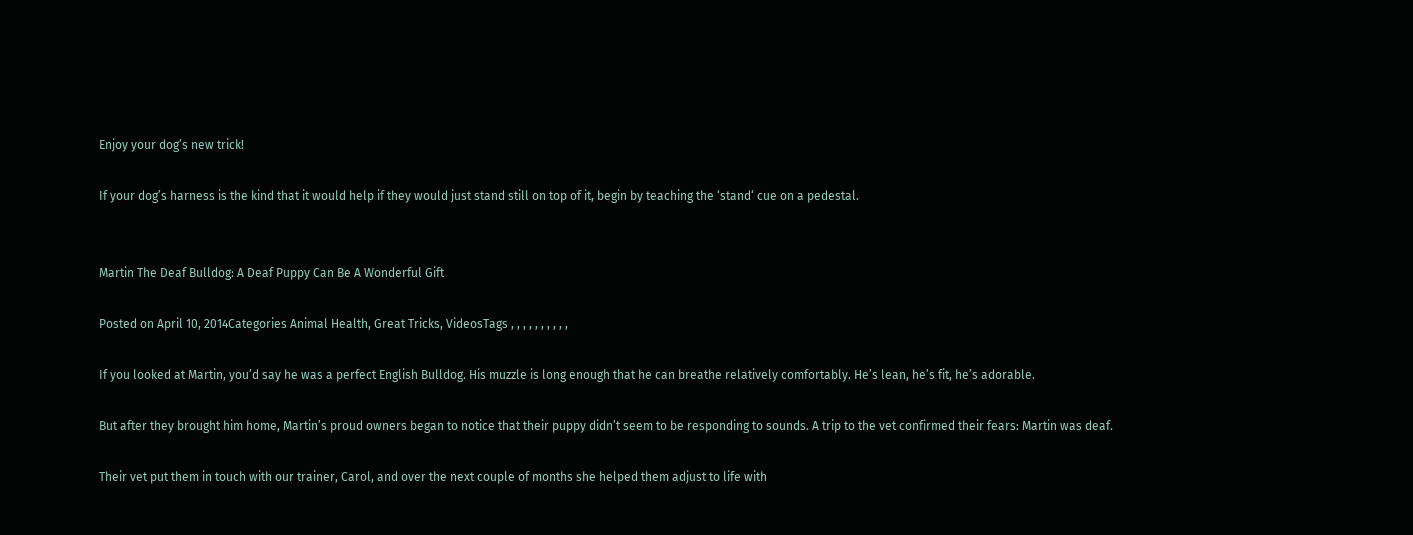Enjoy your dog’s new trick!

If your dog’s harness is the kind that it would help if they would just stand still on top of it, begin by teaching the ‘stand‘ cue on a pedestal.


Martin The Deaf Bulldog: A Deaf Puppy Can Be A Wonderful Gift

Posted on April 10, 2014Categories Animal Health, Great Tricks, VideosTags , , , , , , , , , ,

If you looked at Martin, you’d say he was a perfect English Bulldog. His muzzle is long enough that he can breathe relatively comfortably. He’s lean, he’s fit, he’s adorable.

But after they brought him home, Martin’s proud owners began to notice that their puppy didn’t seem to be responding to sounds. A trip to the vet confirmed their fears: Martin was deaf.

Their vet put them in touch with our trainer, Carol, and over the next couple of months she helped them adjust to life with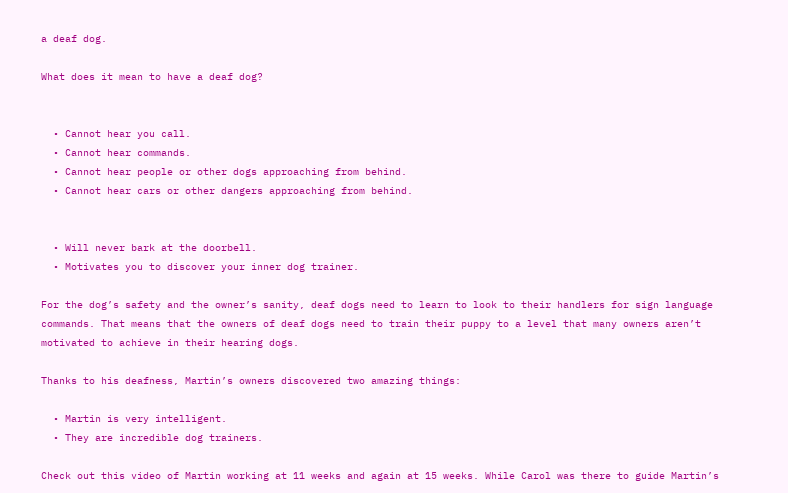a deaf dog.

What does it mean to have a deaf dog?


  • Cannot hear you call.
  • Cannot hear commands.
  • Cannot hear people or other dogs approaching from behind.
  • Cannot hear cars or other dangers approaching from behind.


  • Will never bark at the doorbell.
  • Motivates you to discover your inner dog trainer.

For the dog’s safety and the owner’s sanity, deaf dogs need to learn to look to their handlers for sign language commands. That means that the owners of deaf dogs need to train their puppy to a level that many owners aren’t motivated to achieve in their hearing dogs.

Thanks to his deafness, Martin’s owners discovered two amazing things:

  • Martin is very intelligent.
  • They are incredible dog trainers.

Check out this video of Martin working at 11 weeks and again at 15 weeks. While Carol was there to guide Martin’s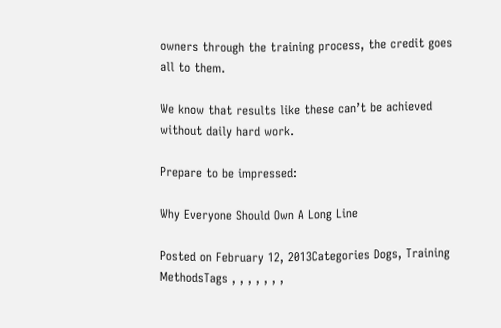owners through the training process, the credit goes all to them.

We know that results like these can’t be achieved without daily hard work.

Prepare to be impressed:

Why Everyone Should Own A Long Line

Posted on February 12, 2013Categories Dogs, Training MethodsTags , , , , , , ,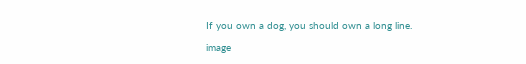If you own a dog, you should own a long line.

image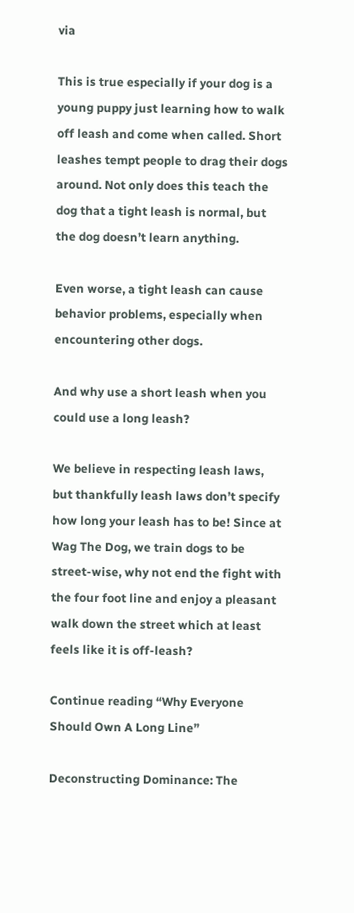via

This is true especially if your dog is a young puppy just learning how to walk off leash and come when called. Short leashes tempt people to drag their dogs around. Not only does this teach the dog that a tight leash is normal, but the dog doesn’t learn anything.

Even worse, a tight leash can cause behavior problems, especially when encountering other dogs.

And why use a short leash when you could use a long leash?

We believe in respecting leash laws, but thankfully leash laws don’t specify how long your leash has to be! Since at Wag The Dog, we train dogs to be street-wise, why not end the fight with the four foot line and enjoy a pleasant walk down the street which at least feels like it is off-leash?

Continue reading “Why Everyone Should Own A Long Line”

Deconstructing Dominance: The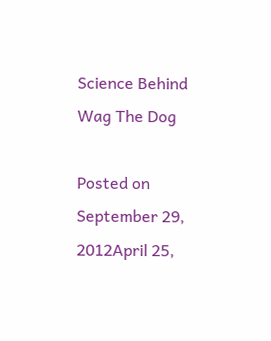Science Behind Wag The Dog

Posted on September 29, 2012April 25,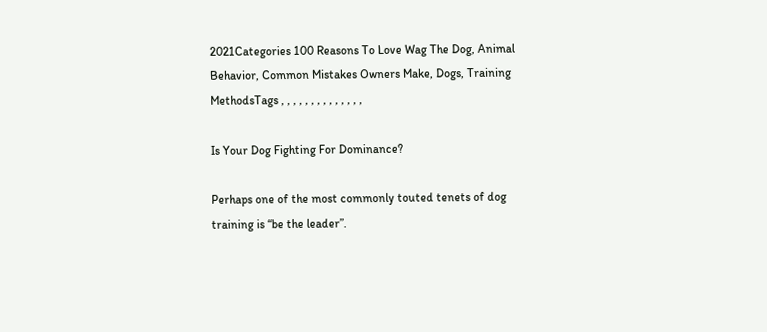2021Categories 100 Reasons To Love Wag The Dog, Animal Behavior, Common Mistakes Owners Make, Dogs, Training MethodsTags , , , , , , , , , , , , , ,

Is Your Dog Fighting For Dominance?

Perhaps one of the most commonly touted tenets of dog training is “be the leader”.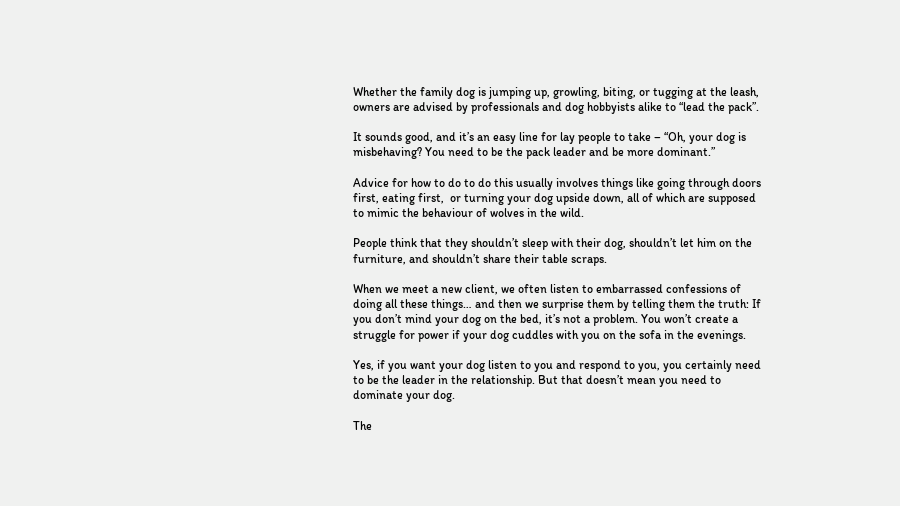Whether the family dog is jumping up, growling, biting, or tugging at the leash, owners are advised by professionals and dog hobbyists alike to “lead the pack”.

It sounds good, and it’s an easy line for lay people to take – “Oh, your dog is misbehaving? You need to be the pack leader and be more dominant.”

Advice for how to do to do this usually involves things like going through doors first, eating first,  or turning your dog upside down, all of which are supposed to mimic the behaviour of wolves in the wild.

People think that they shouldn’t sleep with their dog, shouldn’t let him on the furniture, and shouldn’t share their table scraps.

When we meet a new client, we often listen to embarrassed confessions of doing all these things… and then we surprise them by telling them the truth: If you don’t mind your dog on the bed, it’s not a problem. You won’t create a struggle for power if your dog cuddles with you on the sofa in the evenings.

Yes, if you want your dog listen to you and respond to you, you certainly need to be the leader in the relationship. But that doesn’t mean you need to dominate your dog.

The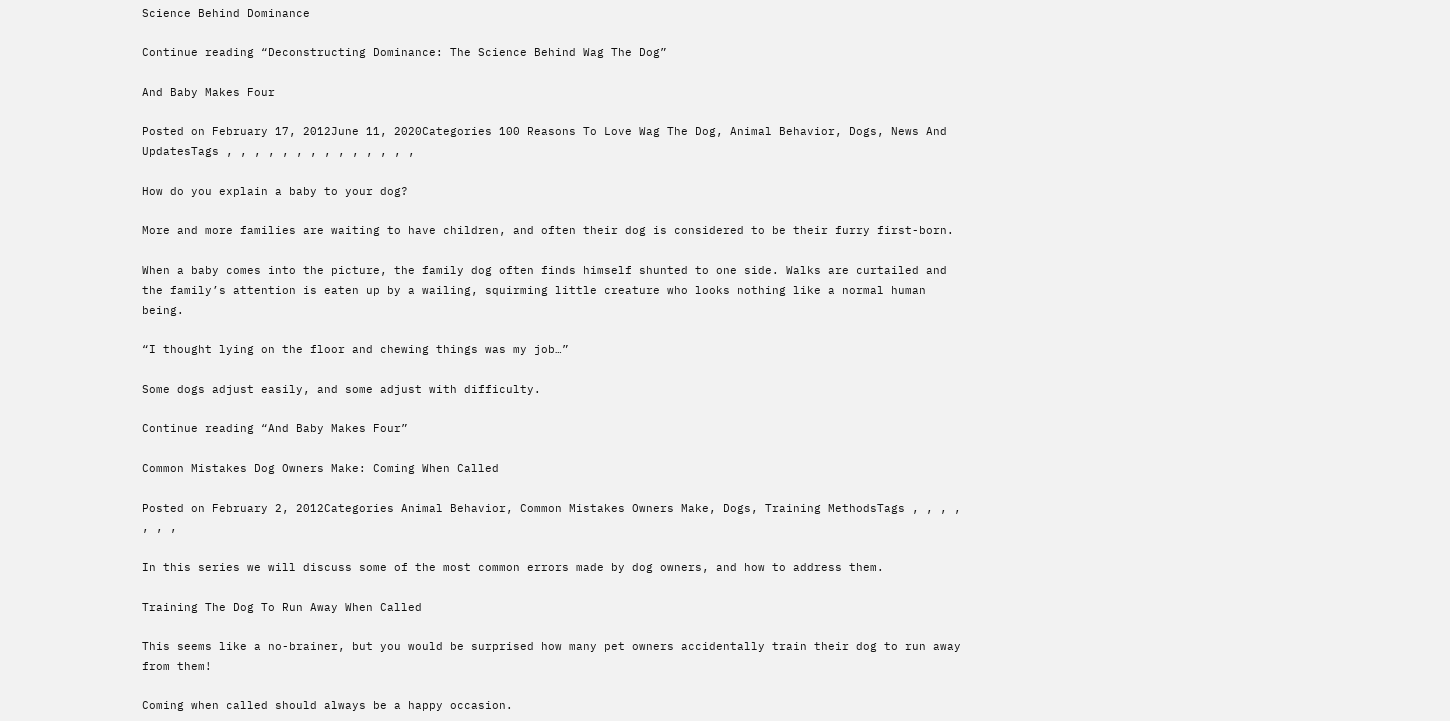Science Behind Dominance

Continue reading “Deconstructing Dominance: The Science Behind Wag The Dog”

And Baby Makes Four

Posted on February 17, 2012June 11, 2020Categories 100 Reasons To Love Wag The Dog, Animal Behavior, Dogs, News And UpdatesTags , , , , , , , , , , , , , ,

How do you explain a baby to your dog?

More and more families are waiting to have children, and often their dog is considered to be their furry first-born.

When a baby comes into the picture, the family dog often finds himself shunted to one side. Walks are curtailed and the family’s attention is eaten up by a wailing, squirming little creature who looks nothing like a normal human being.

“I thought lying on the floor and chewing things was my job…”

Some dogs adjust easily, and some adjust with difficulty.

Continue reading “And Baby Makes Four”

Common Mistakes Dog Owners Make: Coming When Called

Posted on February 2, 2012Categories Animal Behavior, Common Mistakes Owners Make, Dogs, Training MethodsTags , , , , , , ,

In this series we will discuss some of the most common errors made by dog owners, and how to address them.

Training The Dog To Run Away When Called

This seems like a no-brainer, but you would be surprised how many pet owners accidentally train their dog to run away from them!

Coming when called should always be a happy occasion.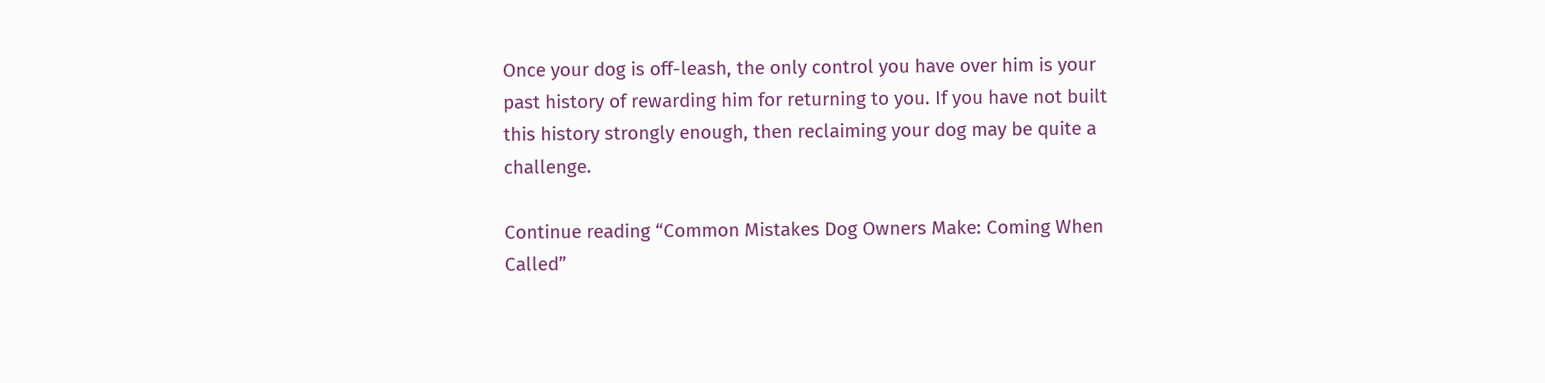Once your dog is off-leash, the only control you have over him is your past history of rewarding him for returning to you. If you have not built this history strongly enough, then reclaiming your dog may be quite a challenge.

Continue reading “Common Mistakes Dog Owners Make: Coming When Called”